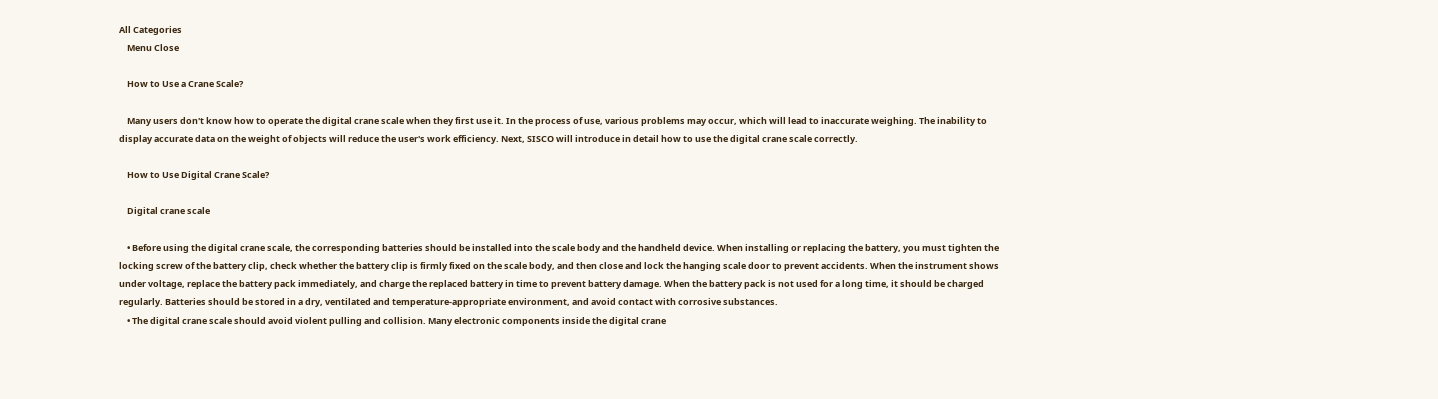All Categories
    Menu Close

    How to Use a Crane Scale?

    Many users don't know how to operate the digital crane scale when they first use it. In the process of use, various problems may occur, which will lead to inaccurate weighing. The inability to display accurate data on the weight of objects will reduce the user's work efficiency. Next, SISCO will introduce in detail how to use the digital crane scale correctly.

    How to Use Digital Crane Scale?

    Digital crane scale

    • Before using the digital crane scale, the corresponding batteries should be installed into the scale body and the handheld device. When installing or replacing the battery, you must tighten the locking screw of the battery clip, check whether the battery clip is firmly fixed on the scale body, and then close and lock the hanging scale door to prevent accidents. When the instrument shows under voltage, replace the battery pack immediately, and charge the replaced battery in time to prevent battery damage. When the battery pack is not used for a long time, it should be charged regularly. Batteries should be stored in a dry, ventilated and temperature-appropriate environment, and avoid contact with corrosive substances.
    • The digital crane scale should avoid violent pulling and collision. Many electronic components inside the digital crane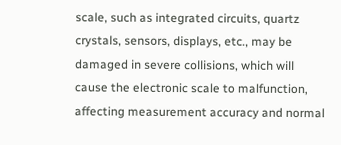scale, such as integrated circuits, quartz crystals, sensors, displays, etc., may be damaged in severe collisions, which will cause the electronic scale to malfunction, affecting measurement accuracy and normal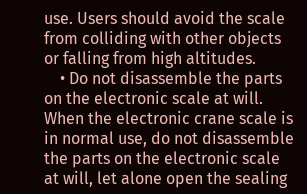use. Users should avoid the scale from colliding with other objects or falling from high altitudes.
    • Do not disassemble the parts on the electronic scale at will. When the electronic crane scale is in normal use, do not disassemble the parts on the electronic scale at will, let alone open the sealing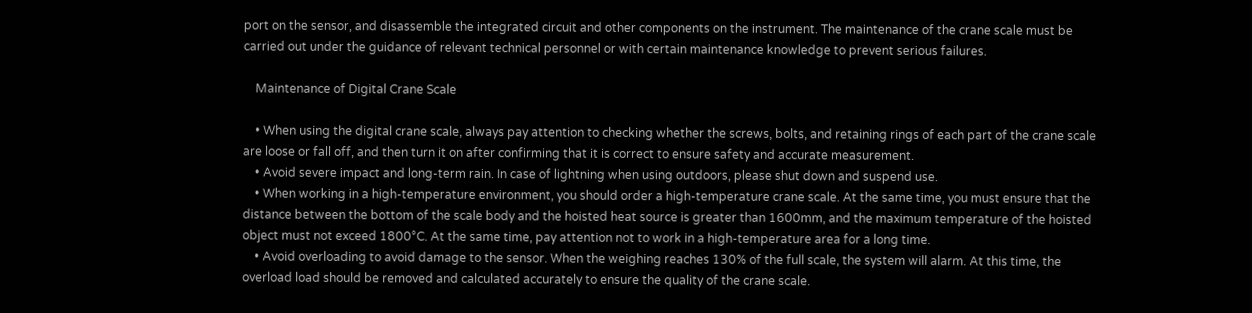port on the sensor, and disassemble the integrated circuit and other components on the instrument. The maintenance of the crane scale must be carried out under the guidance of relevant technical personnel or with certain maintenance knowledge to prevent serious failures.

    Maintenance of Digital Crane Scale

    • When using the digital crane scale, always pay attention to checking whether the screws, bolts, and retaining rings of each part of the crane scale are loose or fall off, and then turn it on after confirming that it is correct to ensure safety and accurate measurement.
    • Avoid severe impact and long-term rain. In case of lightning when using outdoors, please shut down and suspend use.
    • When working in a high-temperature environment, you should order a high-temperature crane scale. At the same time, you must ensure that the distance between the bottom of the scale body and the hoisted heat source is greater than 1600mm, and the maximum temperature of the hoisted object must not exceed 1800°C. At the same time, pay attention not to work in a high-temperature area for a long time.
    • Avoid overloading to avoid damage to the sensor. When the weighing reaches 130% of the full scale, the system will alarm. At this time, the overload load should be removed and calculated accurately to ensure the quality of the crane scale.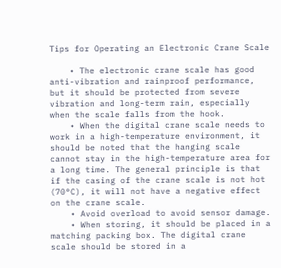Tips for Operating an Electronic Crane Scale

    • The electronic crane scale has good anti-vibration and rainproof performance, but it should be protected from severe vibration and long-term rain, especially when the scale falls from the hook.
    • When the digital crane scale needs to work in a high-temperature environment, it should be noted that the hanging scale cannot stay in the high-temperature area for a long time. The general principle is that if the casing of the crane scale is not hot (70°C), it will not have a negative effect on the crane scale.
    • Avoid overload to avoid sensor damage.
    • When storing, it should be placed in a matching packing box. The digital crane scale should be stored in a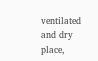ventilated and dry place,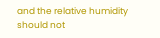and the relative humidity should not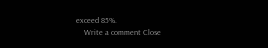exceed 85%.
    Write a comment Close